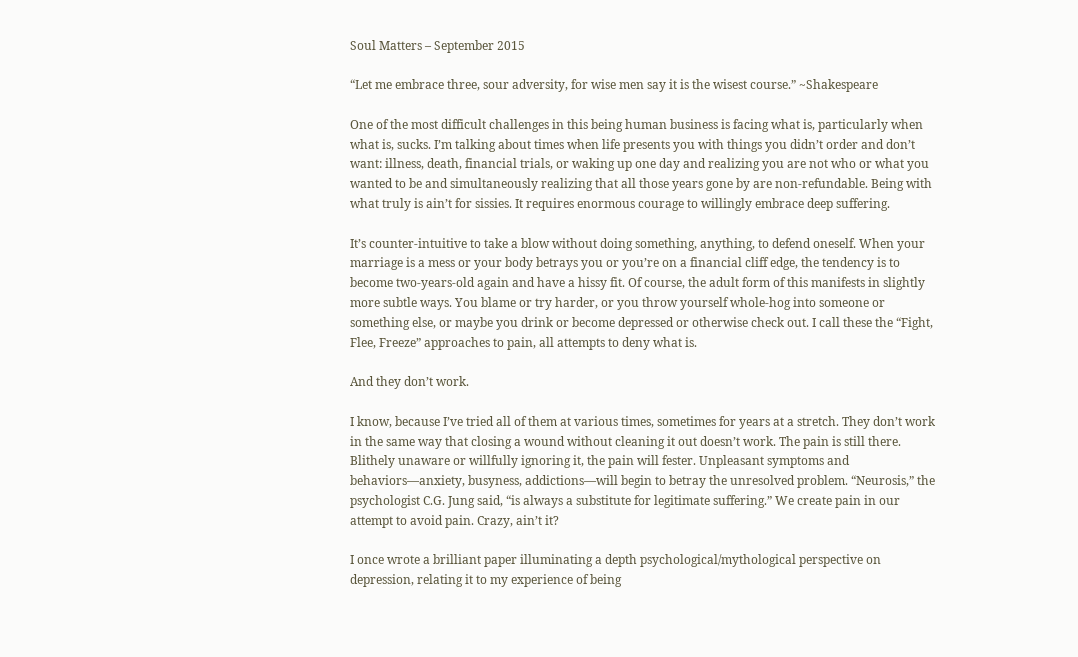Soul Matters – September 2015

“Let me embrace three, sour adversity, for wise men say it is the wisest course.” ~Shakespeare

One of the most difficult challenges in this being human business is facing what is, particularly when what is, sucks. I’m talking about times when life presents you with things you didn’t order and don’t want: illness, death, financial trials, or waking up one day and realizing you are not who or what you wanted to be and simultaneously realizing that all those years gone by are non-refundable. Being with what truly is ain’t for sissies. It requires enormous courage to willingly embrace deep suffering.

It’s counter-intuitive to take a blow without doing something, anything, to defend oneself. When your marriage is a mess or your body betrays you or you’re on a financial cliff edge, the tendency is to become two-years-old again and have a hissy fit. Of course, the adult form of this manifests in slightly more subtle ways. You blame or try harder, or you throw yourself whole-hog into someone or something else, or maybe you drink or become depressed or otherwise check out. I call these the “Fight, Flee, Freeze” approaches to pain, all attempts to deny what is.

And they don’t work.

I know, because I’ve tried all of them at various times, sometimes for years at a stretch. They don’t work in the same way that closing a wound without cleaning it out doesn’t work. The pain is still there. Blithely unaware or willfully ignoring it, the pain will fester. Unpleasant symptoms and behaviors—anxiety, busyness, addictions—will begin to betray the unresolved problem. “Neurosis,” the psychologist C.G. Jung said, “is always a substitute for legitimate suffering.” We create pain in our attempt to avoid pain. Crazy, ain’t it?

I once wrote a brilliant paper illuminating a depth psychological/mythological perspective on depression, relating it to my experience of being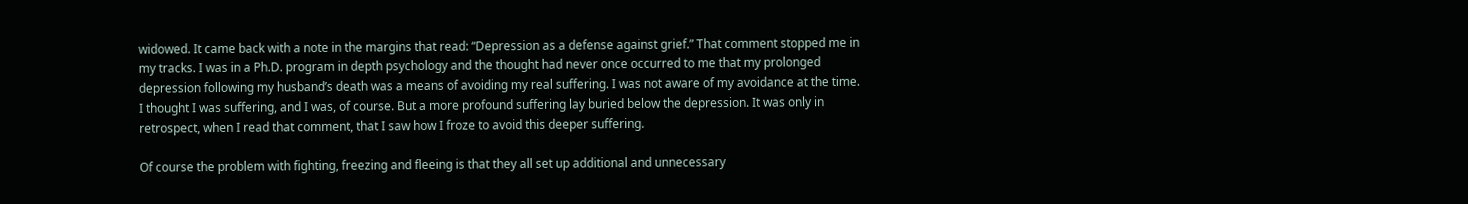widowed. It came back with a note in the margins that read: “Depression as a defense against grief.” That comment stopped me in my tracks. I was in a Ph.D. program in depth psychology and the thought had never once occurred to me that my prolonged depression following my husband’s death was a means of avoiding my real suffering. I was not aware of my avoidance at the time. I thought I was suffering, and I was, of course. But a more profound suffering lay buried below the depression. It was only in retrospect, when I read that comment, that I saw how I froze to avoid this deeper suffering.

Of course the problem with fighting, freezing and fleeing is that they all set up additional and unnecessary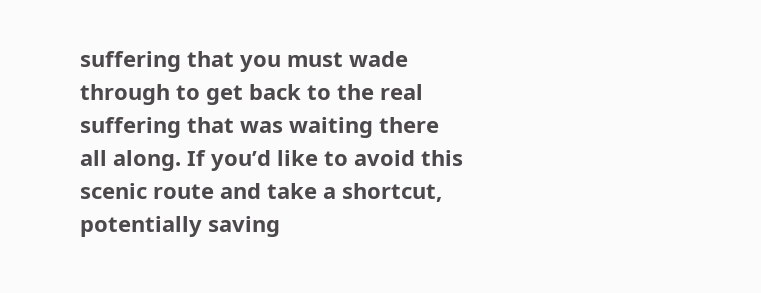suffering that you must wade through to get back to the real suffering that was waiting there all along. If you’d like to avoid this scenic route and take a shortcut, potentially saving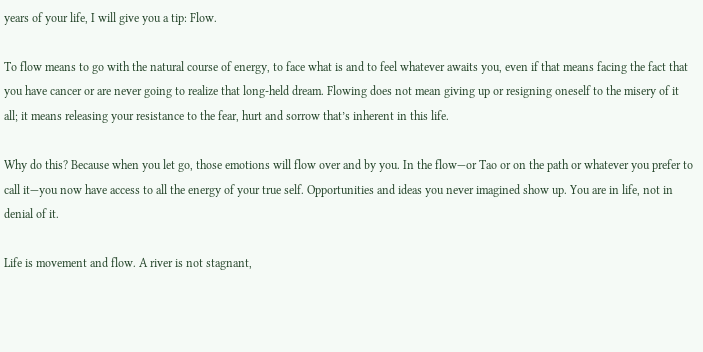years of your life, I will give you a tip: Flow.

To flow means to go with the natural course of energy, to face what is and to feel whatever awaits you, even if that means facing the fact that you have cancer or are never going to realize that long-held dream. Flowing does not mean giving up or resigning oneself to the misery of it all; it means releasing your resistance to the fear, hurt and sorrow that’s inherent in this life.

Why do this? Because when you let go, those emotions will flow over and by you. In the flow—or Tao or on the path or whatever you prefer to call it—you now have access to all the energy of your true self. Opportunities and ideas you never imagined show up. You are in life, not in denial of it.

Life is movement and flow. A river is not stagnant,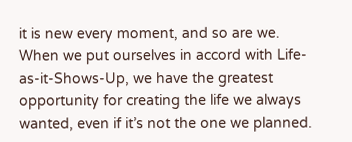it is new every moment, and so are we. When we put ourselves in accord with Life-as-it-Shows-Up, we have the greatest opportunity for creating the life we always wanted, even if it’s not the one we planned.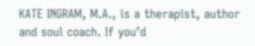KATE INGRAM, M.A., is a therapist, author and soul coach. If you’d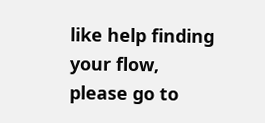like help finding your flow, please go to